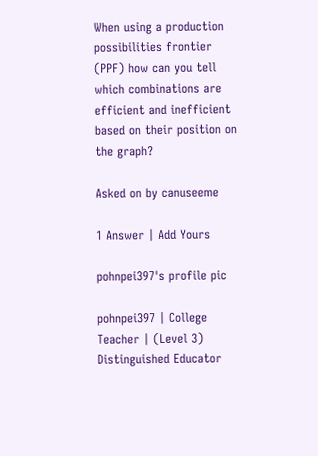When using a production possibilities frontier (PPF) how can you tell which combinations are efficient and inefficient based on their position on the graph?

Asked on by canuseeme

1 Answer | Add Yours

pohnpei397's profile pic

pohnpei397 | College Teacher | (Level 3) Distinguished Educator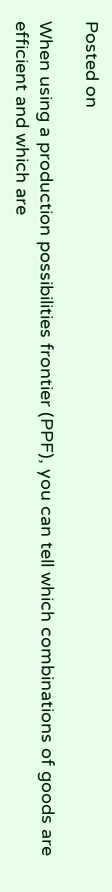Posted on

When using a production possibilities frontier (PPF), you can tell which combinations of goods are efficient and which are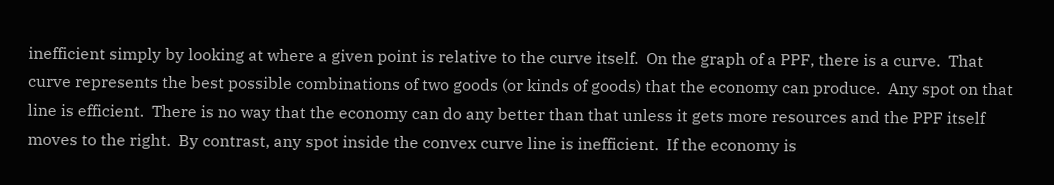inefficient simply by looking at where a given point is relative to the curve itself.  On the graph of a PPF, there is a curve.  That curve represents the best possible combinations of two goods (or kinds of goods) that the economy can produce.  Any spot on that line is efficient.  There is no way that the economy can do any better than that unless it gets more resources and the PPF itself moves to the right.  By contrast, any spot inside the convex curve line is inefficient.  If the economy is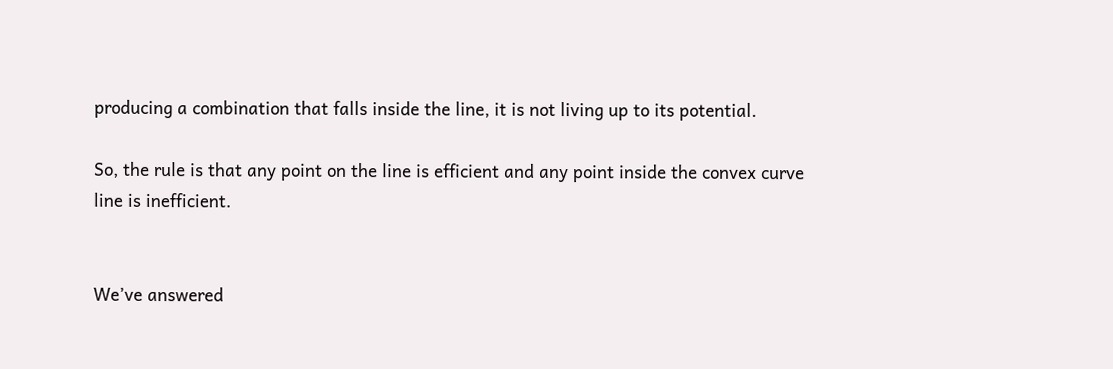producing a combination that falls inside the line, it is not living up to its potential.

So, the rule is that any point on the line is efficient and any point inside the convex curve line is inefficient.


We’ve answered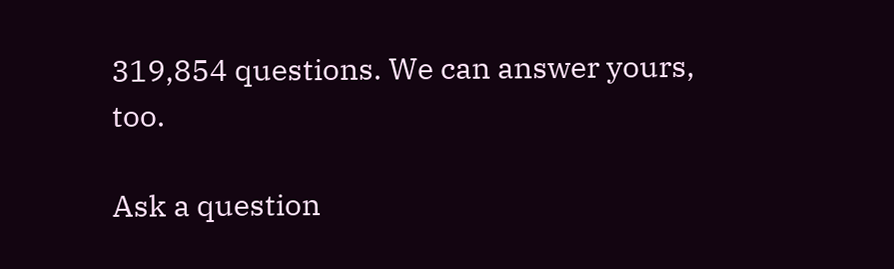319,854 questions. We can answer yours, too.

Ask a question